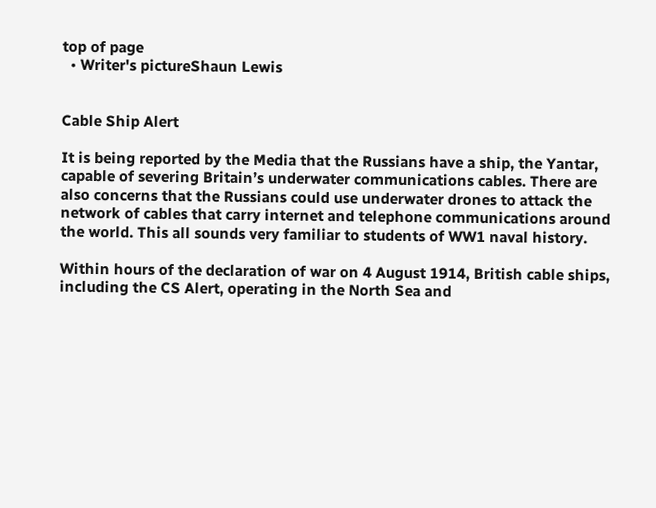top of page
  • Writer's pictureShaun Lewis


Cable Ship Alert

It is being reported by the Media that the Russians have a ship, the Yantar, capable of severing Britain’s underwater communications cables. There are also concerns that the Russians could use underwater drones to attack the network of cables that carry internet and telephone communications around the world. This all sounds very familiar to students of WW1 naval history.

Within hours of the declaration of war on 4 August 1914, British cable ships, including the CS Alert, operating in the North Sea and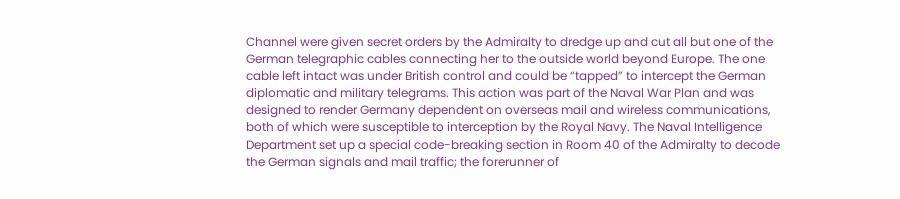Channel were given secret orders by the Admiralty to dredge up and cut all but one of the German telegraphic cables connecting her to the outside world beyond Europe. The one cable left intact was under British control and could be “tapped” to intercept the German diplomatic and military telegrams. This action was part of the Naval War Plan and was designed to render Germany dependent on overseas mail and wireless communications, both of which were susceptible to interception by the Royal Navy. The Naval Intelligence Department set up a special code-breaking section in Room 40 of the Admiralty to decode the German signals and mail traffic; the forerunner of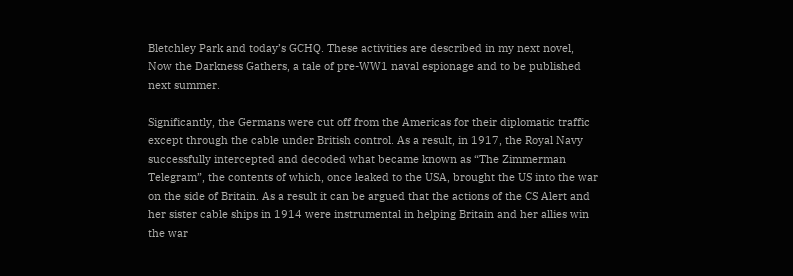Bletchley Park and today’s GCHQ. These activities are described in my next novel, Now the Darkness Gathers, a tale of pre-WW1 naval espionage and to be published next summer.

Significantly, the Germans were cut off from the Americas for their diplomatic traffic except through the cable under British control. As a result, in 1917, the Royal Navy successfully intercepted and decoded what became known as “The Zimmerman Telegram”, the contents of which, once leaked to the USA, brought the US into the war on the side of Britain. As a result it can be argued that the actions of the CS Alert and her sister cable ships in 1914 were instrumental in helping Britain and her allies win the war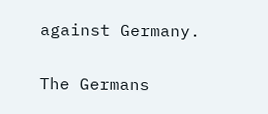against Germany.

The Germans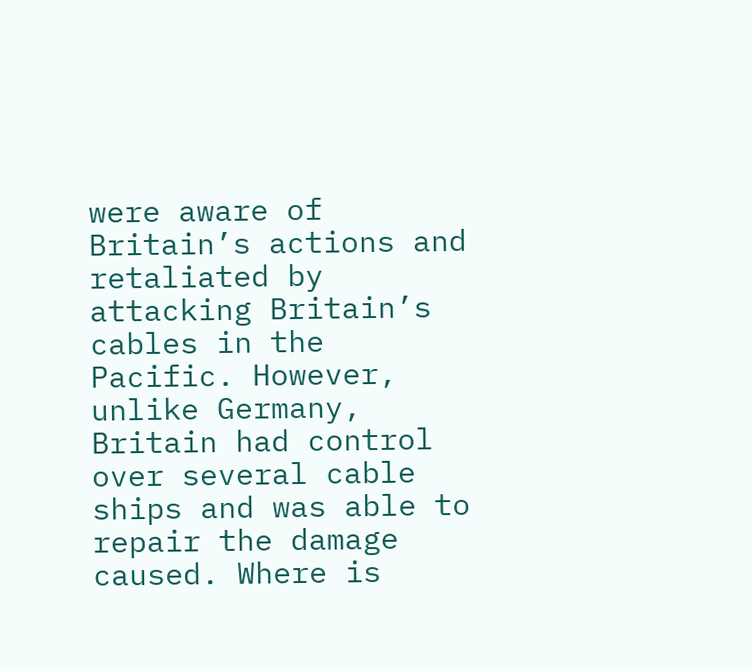were aware of Britain’s actions and retaliated by attacking Britain’s cables in the Pacific. However, unlike Germany, Britain had control over several cable ships and was able to repair the damage caused. Where is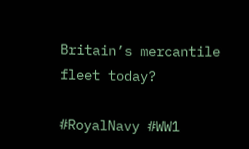Britain’s mercantile fleet today?

#RoyalNavy #WW1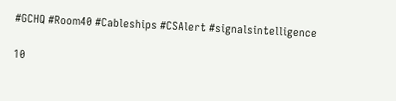#GCHQ #Room40 #Cableships #CSAlert #signalsintelligence

10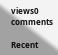views0 comments

Recent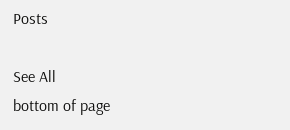Posts

See All
bottom of page